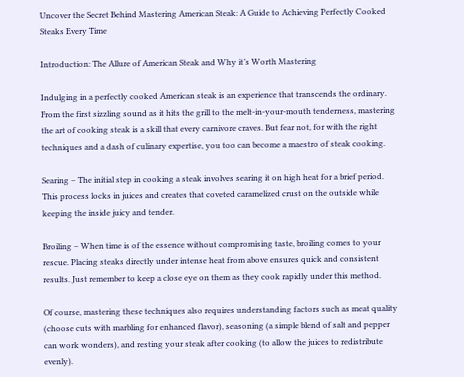Uncover the Secret Behind Mastering American Steak: A Guide to Achieving Perfectly Cooked Steaks Every Time

Introduction: The Allure of American Steak and Why it’s Worth Mastering

Indulging in a perfectly cooked American steak is an experience that transcends the ordinary. From the first sizzling sound as it hits the grill to the melt-in-your-mouth tenderness, mastering the art of cooking steak is a skill that every carnivore craves. But fear not, for with the right techniques and a dash of culinary expertise, you too can become a maestro of steak cooking.

Searing – The initial step in cooking a steak involves searing it on high heat for a brief period. This process locks in juices and creates that coveted caramelized crust on the outside while keeping the inside juicy and tender.

Broiling – When time is of the essence without compromising taste, broiling comes to your rescue. Placing steaks directly under intense heat from above ensures quick and consistent results. Just remember to keep a close eye on them as they cook rapidly under this method.

Of course, mastering these techniques also requires understanding factors such as meat quality (choose cuts with marbling for enhanced flavor), seasoning (a simple blend of salt and pepper can work wonders), and resting your steak after cooking (to allow the juices to redistribute evenly).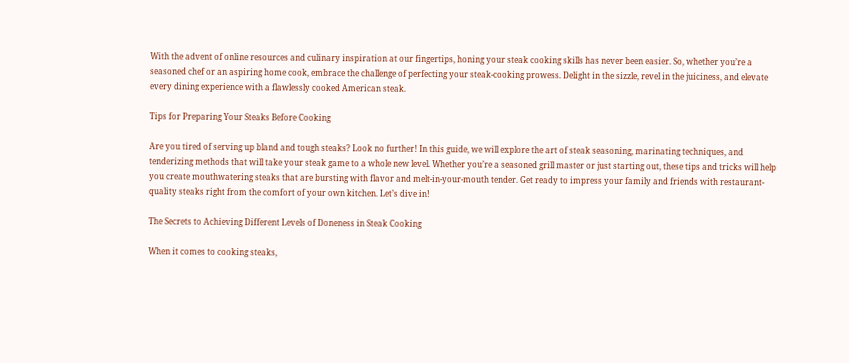With the advent of online resources and culinary inspiration at our fingertips, honing your steak cooking skills has never been easier. So, whether you’re a seasoned chef or an aspiring home cook, embrace the challenge of perfecting your steak-cooking prowess. Delight in the sizzle, revel in the juiciness, and elevate every dining experience with a flawlessly cooked American steak.

Tips for Preparing Your Steaks Before Cooking

Are you tired of serving up bland and tough steaks? Look no further! In this guide, we will explore the art of steak seasoning, marinating techniques, and tenderizing methods that will take your steak game to a whole new level. Whether you’re a seasoned grill master or just starting out, these tips and tricks will help you create mouthwatering steaks that are bursting with flavor and melt-in-your-mouth tender. Get ready to impress your family and friends with restaurant-quality steaks right from the comfort of your own kitchen. Let’s dive in!

The Secrets to Achieving Different Levels of Doneness in Steak Cooking

When it comes to cooking steaks,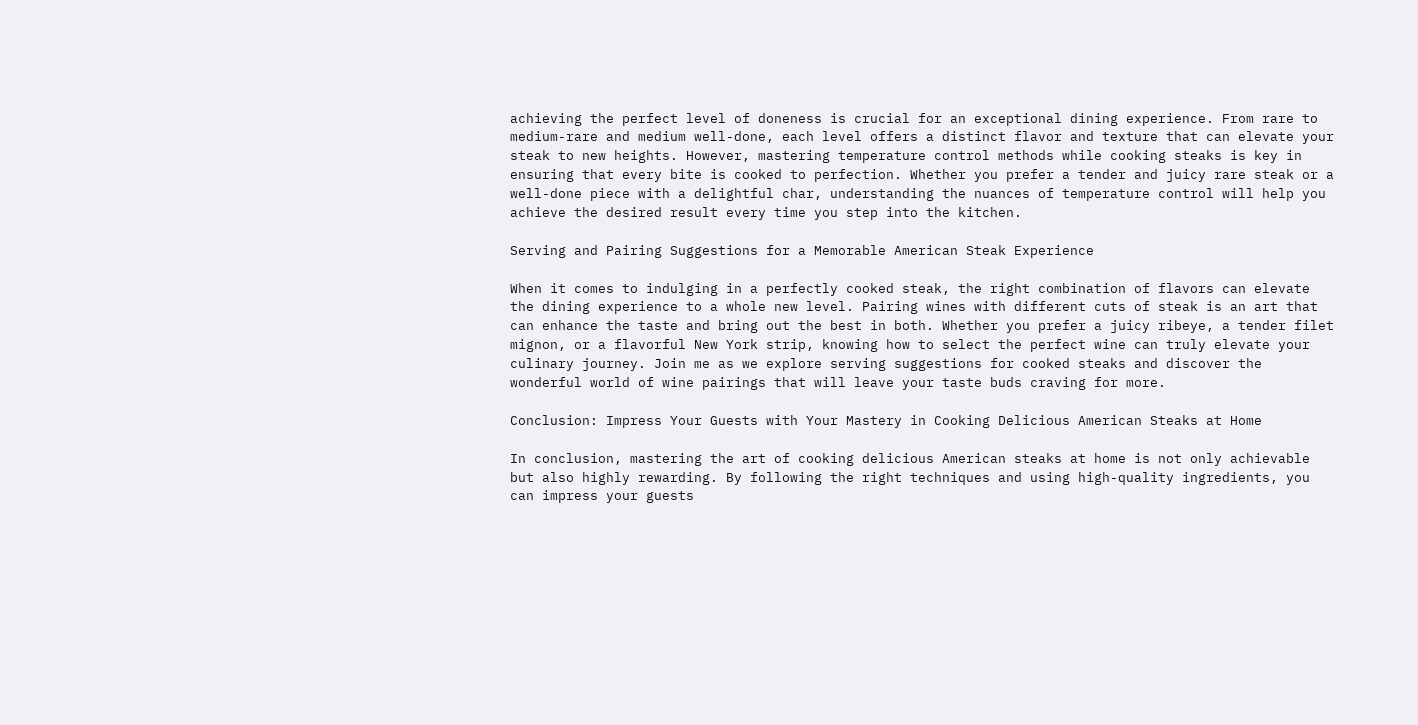achieving the perfect level of doneness is crucial for an exceptional dining experience. From rare to medium-rare and medium well-done, each level offers a distinct flavor and texture that can elevate your steak to new heights. However, mastering temperature control methods while cooking steaks is key in ensuring that every bite is cooked to perfection. Whether you prefer a tender and juicy rare steak or a well-done piece with a delightful char, understanding the nuances of temperature control will help you achieve the desired result every time you step into the kitchen.

Serving and Pairing Suggestions for a Memorable American Steak Experience

When it comes to indulging in a perfectly cooked steak, the right combination of flavors can elevate the dining experience to a whole new level. Pairing wines with different cuts of steak is an art that can enhance the taste and bring out the best in both. Whether you prefer a juicy ribeye, a tender filet mignon, or a flavorful New York strip, knowing how to select the perfect wine can truly elevate your culinary journey. Join me as we explore serving suggestions for cooked steaks and discover the wonderful world of wine pairings that will leave your taste buds craving for more.

Conclusion: Impress Your Guests with Your Mastery in Cooking Delicious American Steaks at Home

In conclusion, mastering the art of cooking delicious American steaks at home is not only achievable but also highly rewarding. By following the right techniques and using high-quality ingredients, you can impress your guests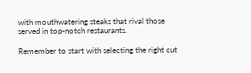with mouthwatering steaks that rival those served in top-notch restaurants.

Remember to start with selecting the right cut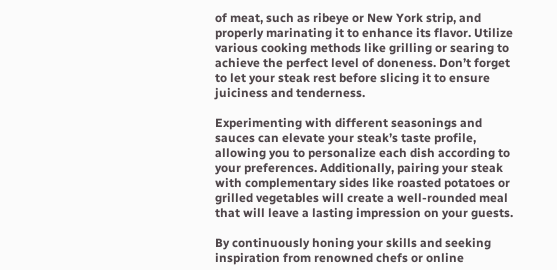of meat, such as ribeye or New York strip, and properly marinating it to enhance its flavor. Utilize various cooking methods like grilling or searing to achieve the perfect level of doneness. Don’t forget to let your steak rest before slicing it to ensure juiciness and tenderness.

Experimenting with different seasonings and sauces can elevate your steak’s taste profile, allowing you to personalize each dish according to your preferences. Additionally, pairing your steak with complementary sides like roasted potatoes or grilled vegetables will create a well-rounded meal that will leave a lasting impression on your guests.

By continuously honing your skills and seeking inspiration from renowned chefs or online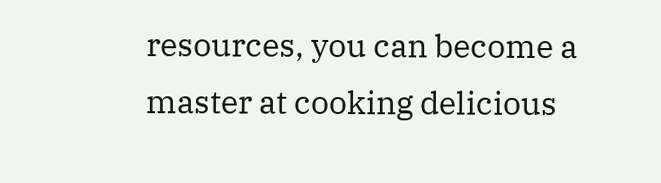resources, you can become a master at cooking delicious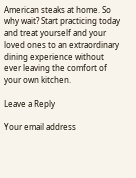American steaks at home. So why wait? Start practicing today and treat yourself and your loved ones to an extraordinary dining experience without ever leaving the comfort of your own kitchen.

Leave a Reply

Your email address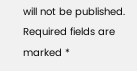will not be published. Required fields are marked *